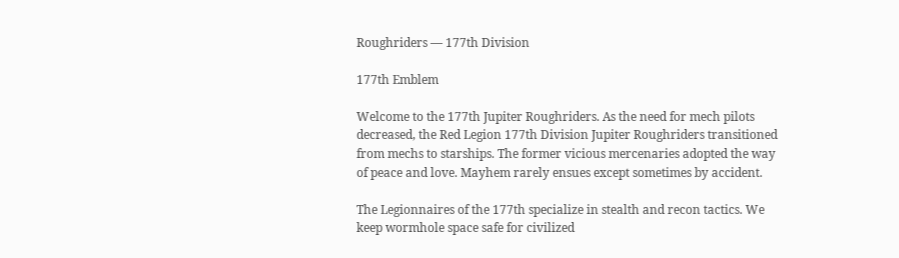Roughriders — 177th Division

177th Emblem

Welcome to the 177th Jupiter Roughriders. As the need for mech pilots decreased, the Red Legion 177th Division Jupiter Roughriders transitioned from mechs to starships. The former vicious mercenaries adopted the way of peace and love. Mayhem rarely ensues except sometimes by accident.

The Legionnaires of the 177th specialize in stealth and recon tactics. We keep wormhole space safe for civilized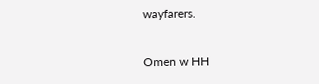wayfarers.

Omen w HH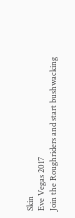Skin
Eve Vegas 2017
Join the Roughriders and start bushwacking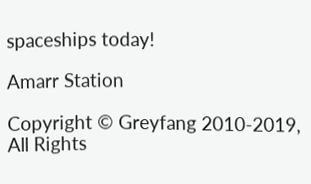spaceships today!

Amarr Station

Copyright © Greyfang 2010-2019, All Rights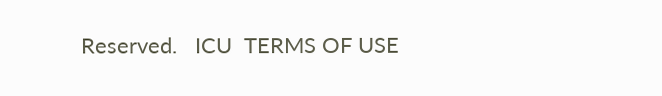Reserved.   ICU  TERMS OF USE